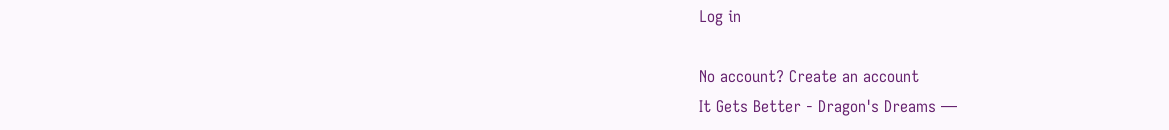Log in

No account? Create an account
It Gets Better - Dragon's Dreams —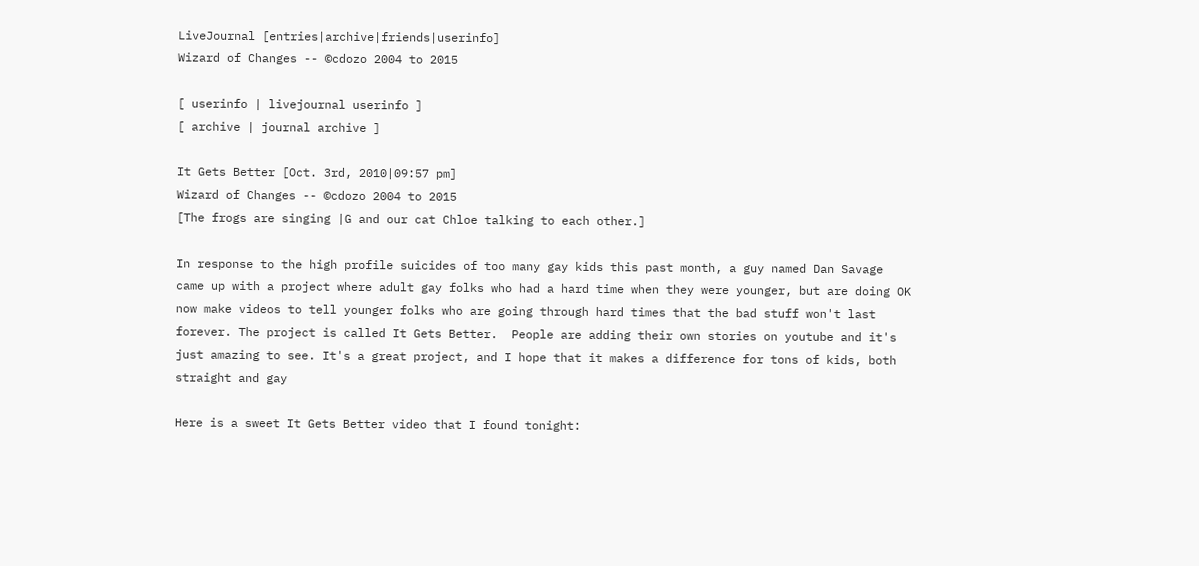LiveJournal [entries|archive|friends|userinfo]
Wizard of Changes -- ©cdozo 2004 to 2015

[ userinfo | livejournal userinfo ]
[ archive | journal archive ]

It Gets Better [Oct. 3rd, 2010|09:57 pm]
Wizard of Changes -- ©cdozo 2004 to 2015
[The frogs are singing |G and our cat Chloe talking to each other.]

In response to the high profile suicides of too many gay kids this past month, a guy named Dan Savage came up with a project where adult gay folks who had a hard time when they were younger, but are doing OK now make videos to tell younger folks who are going through hard times that the bad stuff won't last forever. The project is called It Gets Better.  People are adding their own stories on youtube and it's just amazing to see. It's a great project, and I hope that it makes a difference for tons of kids, both straight and gay

Here is a sweet It Gets Better video that I found tonight: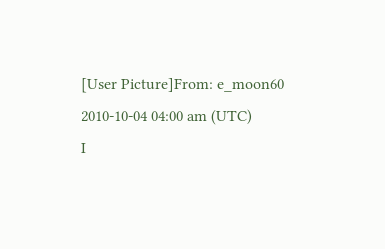[User Picture]From: e_moon60
2010-10-04 04:00 am (UTC)
I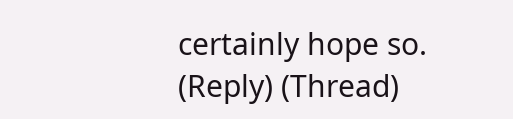certainly hope so.
(Reply) (Thread)